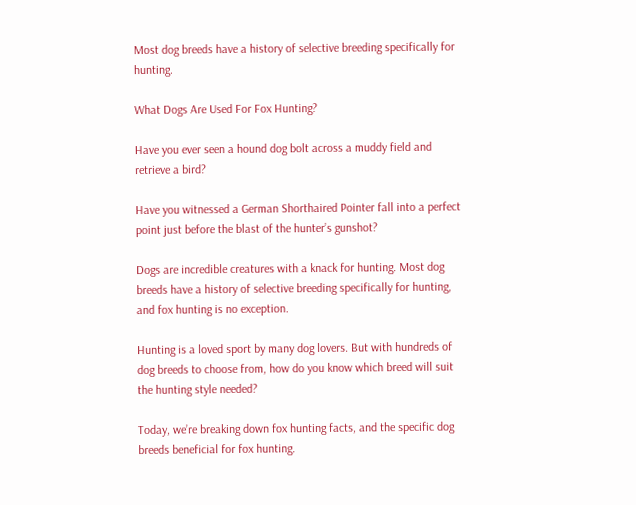Most dog breeds have a history of selective breeding specifically for hunting.

What Dogs Are Used For Fox Hunting?

Have you ever seen a hound dog bolt across a muddy field and retrieve a bird?

Have you witnessed a German Shorthaired Pointer fall into a perfect point just before the blast of the hunter’s gunshot?

Dogs are incredible creatures with a knack for hunting. Most dog breeds have a history of selective breeding specifically for hunting, and fox hunting is no exception.

Hunting is a loved sport by many dog lovers. But with hundreds of dog breeds to choose from, how do you know which breed will suit the hunting style needed?

Today, we’re breaking down fox hunting facts, and the specific dog breeds beneficial for fox hunting.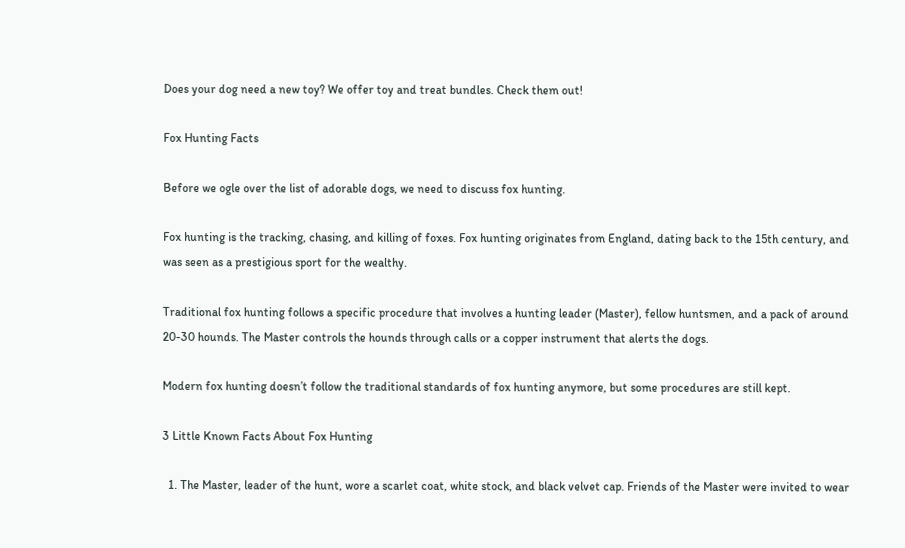Does your dog need a new toy? We offer toy and treat bundles. Check them out!

Fox Hunting Facts

Before we ogle over the list of adorable dogs, we need to discuss fox hunting.

Fox hunting is the tracking, chasing, and killing of foxes. Fox hunting originates from England, dating back to the 15th century, and was seen as a prestigious sport for the wealthy.

Traditional fox hunting follows a specific procedure that involves a hunting leader (Master), fellow huntsmen, and a pack of around 20-30 hounds. The Master controls the hounds through calls or a copper instrument that alerts the dogs.

Modern fox hunting doesn’t follow the traditional standards of fox hunting anymore, but some procedures are still kept.

3 Little Known Facts About Fox Hunting

  1. The Master, leader of the hunt, wore a scarlet coat, white stock, and black velvet cap. Friends of the Master were invited to wear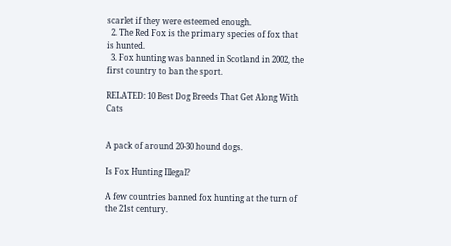scarlet if they were esteemed enough.
  2. The Red Fox is the primary species of fox that is hunted.
  3. Fox hunting was banned in Scotland in 2002, the first country to ban the sport.

RELATED: 10 Best Dog Breeds That Get Along With Cats


A pack of around 20-30 hound dogs.

Is Fox Hunting Illegal?

A few countries banned fox hunting at the turn of the 21st century.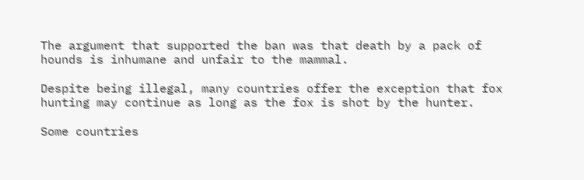The argument that supported the ban was that death by a pack of hounds is inhumane and unfair to the mammal.

Despite being illegal, many countries offer the exception that fox hunting may continue as long as the fox is shot by the hunter.

Some countries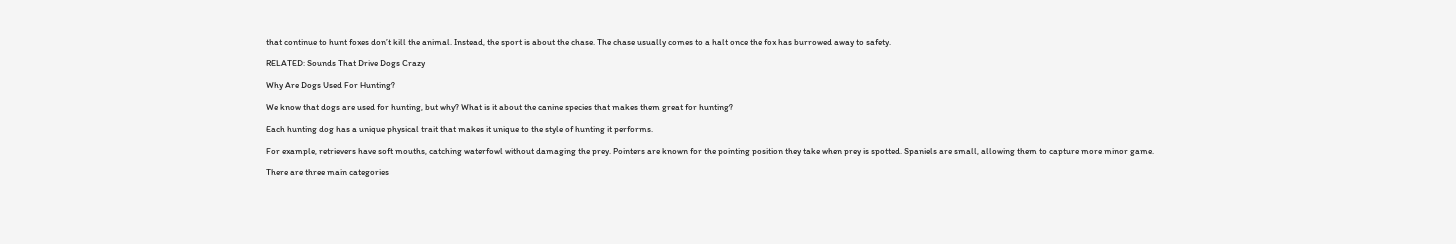that continue to hunt foxes don’t kill the animal. Instead, the sport is about the chase. The chase usually comes to a halt once the fox has burrowed away to safety.

RELATED: Sounds That Drive Dogs Crazy

Why Are Dogs Used For Hunting?

We know that dogs are used for hunting, but why? What is it about the canine species that makes them great for hunting?

Each hunting dog has a unique physical trait that makes it unique to the style of hunting it performs.

For example, retrievers have soft mouths, catching waterfowl without damaging the prey. Pointers are known for the pointing position they take when prey is spotted. Spaniels are small, allowing them to capture more minor game.

There are three main categories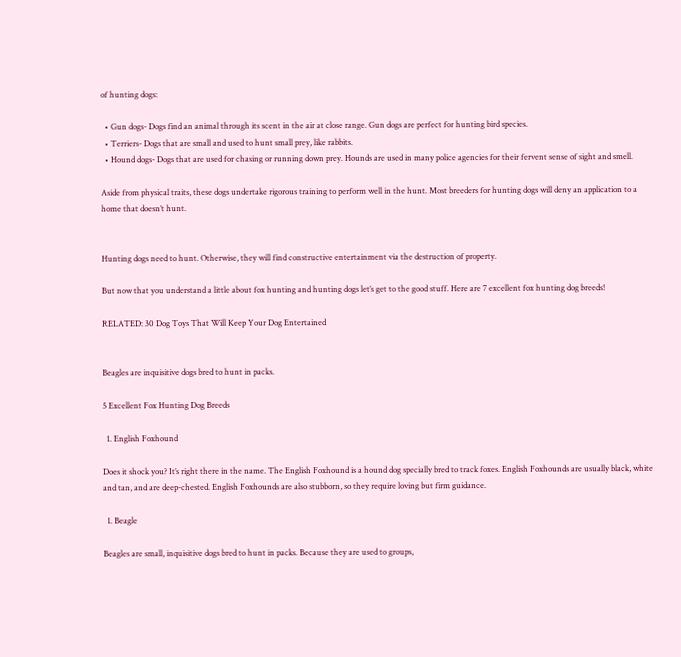of hunting dogs:

  • Gun dogs- Dogs find an animal through its scent in the air at close range. Gun dogs are perfect for hunting bird species.
  • Terriers- Dogs that are small and used to hunt small prey, like rabbits.
  • Hound dogs- Dogs that are used for chasing or running down prey. Hounds are used in many police agencies for their fervent sense of sight and smell.

Aside from physical traits, these dogs undertake rigorous training to perform well in the hunt. Most breeders for hunting dogs will deny an application to a home that doesn’t hunt.


Hunting dogs need to hunt. Otherwise, they will find constructive entertainment via the destruction of property.

But now that you understand a little about fox hunting and hunting dogs let’s get to the good stuff. Here are 7 excellent fox hunting dog breeds!

RELATED: 30 Dog Toys That Will Keep Your Dog Entertained


Beagles are inquisitive dogs bred to hunt in packs.

5 Excellent Fox Hunting Dog Breeds

  1. English Foxhound

Does it shock you? It’s right there in the name. The English Foxhound is a hound dog specially bred to track foxes. English Foxhounds are usually black, white and tan, and are deep-chested. English Foxhounds are also stubborn, so they require loving but firm guidance.

  1. Beagle

Beagles are small, inquisitive dogs bred to hunt in packs. Because they are used to groups,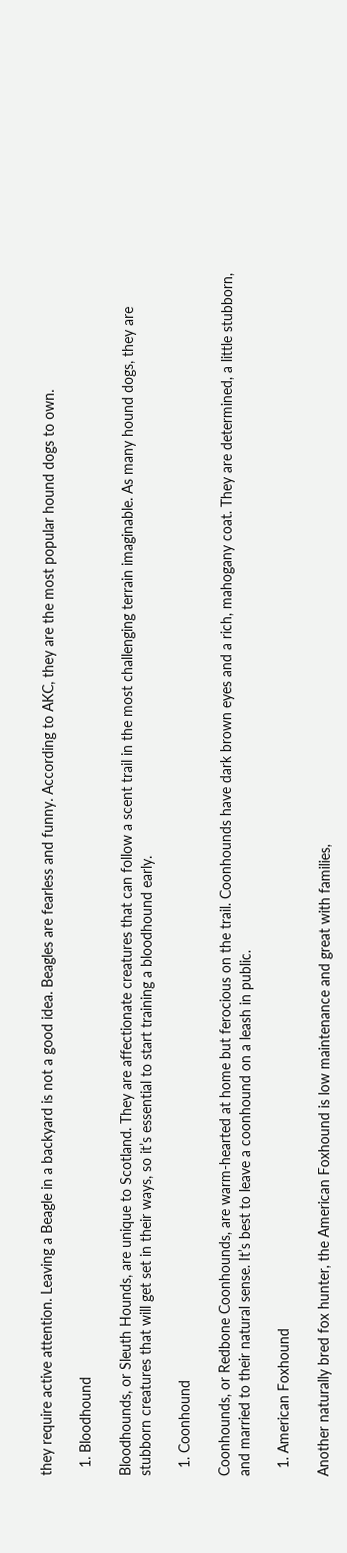they require active attention. Leaving a Beagle in a backyard is not a good idea. Beagles are fearless and funny. According to AKC, they are the most popular hound dogs to own.

  1. Bloodhound

Bloodhounds, or Sleuth Hounds, are unique to Scotland. They are affectionate creatures that can follow a scent trail in the most challenging terrain imaginable. As many hound dogs, they are stubborn creatures that will get set in their ways, so it’s essential to start training a bloodhound early.

  1. Coonhound

Coonhounds, or Redbone Coonhounds, are warm-hearted at home but ferocious on the trail. Coonhounds have dark brown eyes and a rich, mahogany coat. They are determined, a little stubborn, and married to their natural sense. It’s best to leave a coonhound on a leash in public.

  1. American Foxhound

Another naturally bred fox hunter, the American Foxhound is low maintenance and great with families,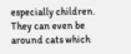especially children. They can even be around cats which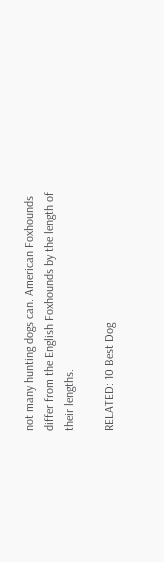not many hunting dogs can. American Foxhounds differ from the English Foxhounds by the length of their lengths.

RELATED: 10 Best Dog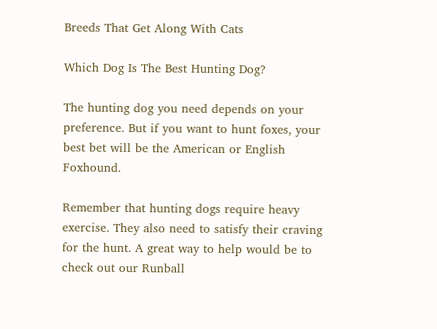Breeds That Get Along With Cats

Which Dog Is The Best Hunting Dog?

The hunting dog you need depends on your preference. But if you want to hunt foxes, your best bet will be the American or English Foxhound.

Remember that hunting dogs require heavy exercise. They also need to satisfy their craving for the hunt. A great way to help would be to check out our Runball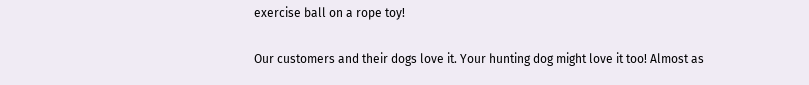exercise ball on a rope toy!

Our customers and their dogs love it. Your hunting dog might love it too! Almost as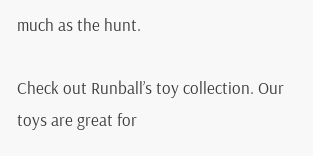much as the hunt.

Check out Runball’s toy collection. Our toys are great for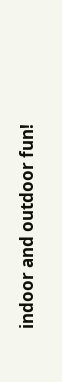indoor and outdoor fun!